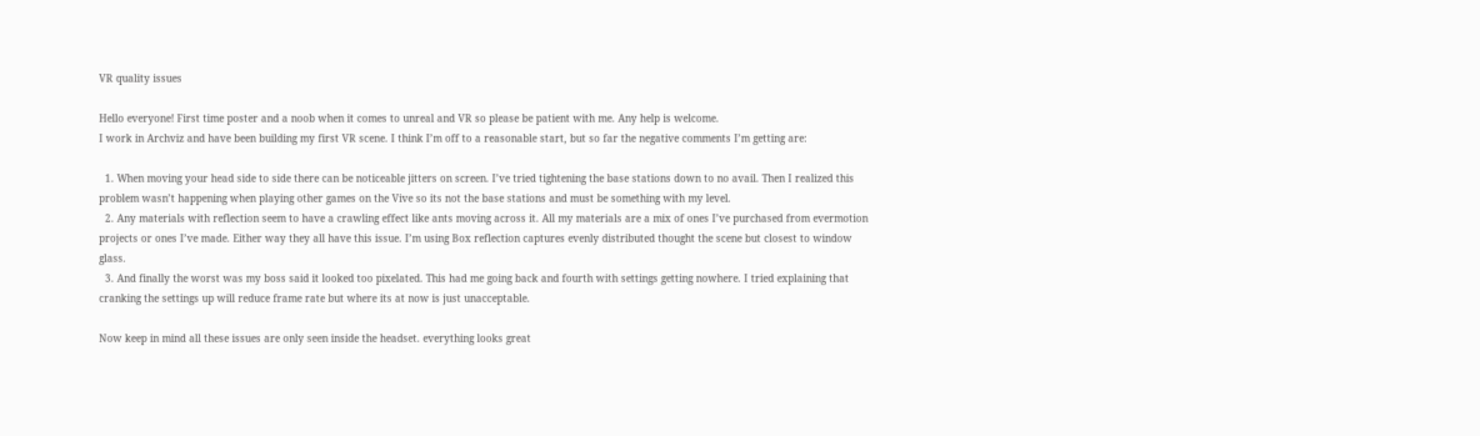VR quality issues

Hello everyone! First time poster and a noob when it comes to unreal and VR so please be patient with me. Any help is welcome.
I work in Archviz and have been building my first VR scene. I think I’m off to a reasonable start, but so far the negative comments I’m getting are:

  1. When moving your head side to side there can be noticeable jitters on screen. I’ve tried tightening the base stations down to no avail. Then I realized this problem wasn’t happening when playing other games on the Vive so its not the base stations and must be something with my level.
  2. Any materials with reflection seem to have a crawling effect like ants moving across it. All my materials are a mix of ones I’ve purchased from evermotion projects or ones I’ve made. Either way they all have this issue. I’m using Box reflection captures evenly distributed thought the scene but closest to window glass.
  3. And finally the worst was my boss said it looked too pixelated. This had me going back and fourth with settings getting nowhere. I tried explaining that cranking the settings up will reduce frame rate but where its at now is just unacceptable.

Now keep in mind all these issues are only seen inside the headset. everything looks great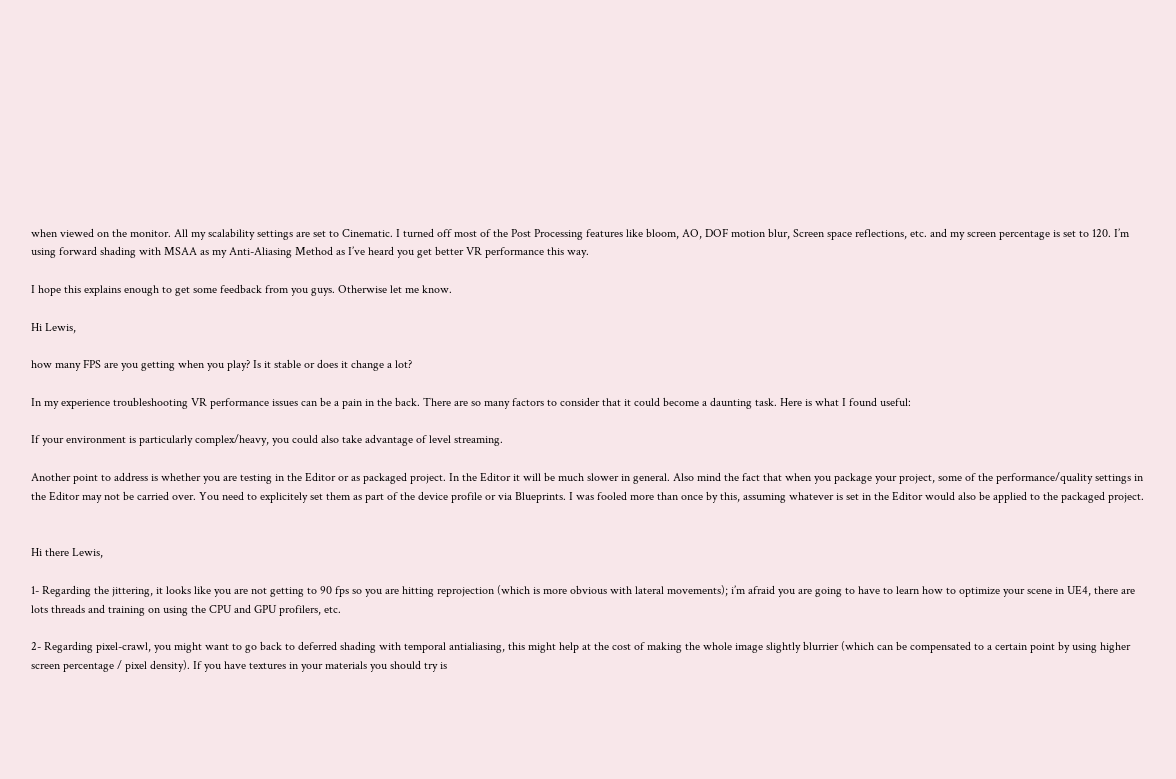when viewed on the monitor. All my scalability settings are set to Cinematic. I turned off most of the Post Processing features like bloom, AO, DOF motion blur, Screen space reflections, etc. and my screen percentage is set to 120. I’m using forward shading with MSAA as my Anti-Aliasing Method as I’ve heard you get better VR performance this way.

I hope this explains enough to get some feedback from you guys. Otherwise let me know.

Hi Lewis,

how many FPS are you getting when you play? Is it stable or does it change a lot?

In my experience troubleshooting VR performance issues can be a pain in the back. There are so many factors to consider that it could become a daunting task. Here is what I found useful:

If your environment is particularly complex/heavy, you could also take advantage of level streaming.

Another point to address is whether you are testing in the Editor or as packaged project. In the Editor it will be much slower in general. Also mind the fact that when you package your project, some of the performance/quality settings in the Editor may not be carried over. You need to explicitely set them as part of the device profile or via Blueprints. I was fooled more than once by this, assuming whatever is set in the Editor would also be applied to the packaged project.


Hi there Lewis,

1- Regarding the jittering, it looks like you are not getting to 90 fps so you are hitting reprojection (which is more obvious with lateral movements); i’m afraid you are going to have to learn how to optimize your scene in UE4, there are lots threads and training on using the CPU and GPU profilers, etc.

2- Regarding pixel-crawl, you might want to go back to deferred shading with temporal antialiasing, this might help at the cost of making the whole image slightly blurrier (which can be compensated to a certain point by using higher screen percentage / pixel density). If you have textures in your materials you should try is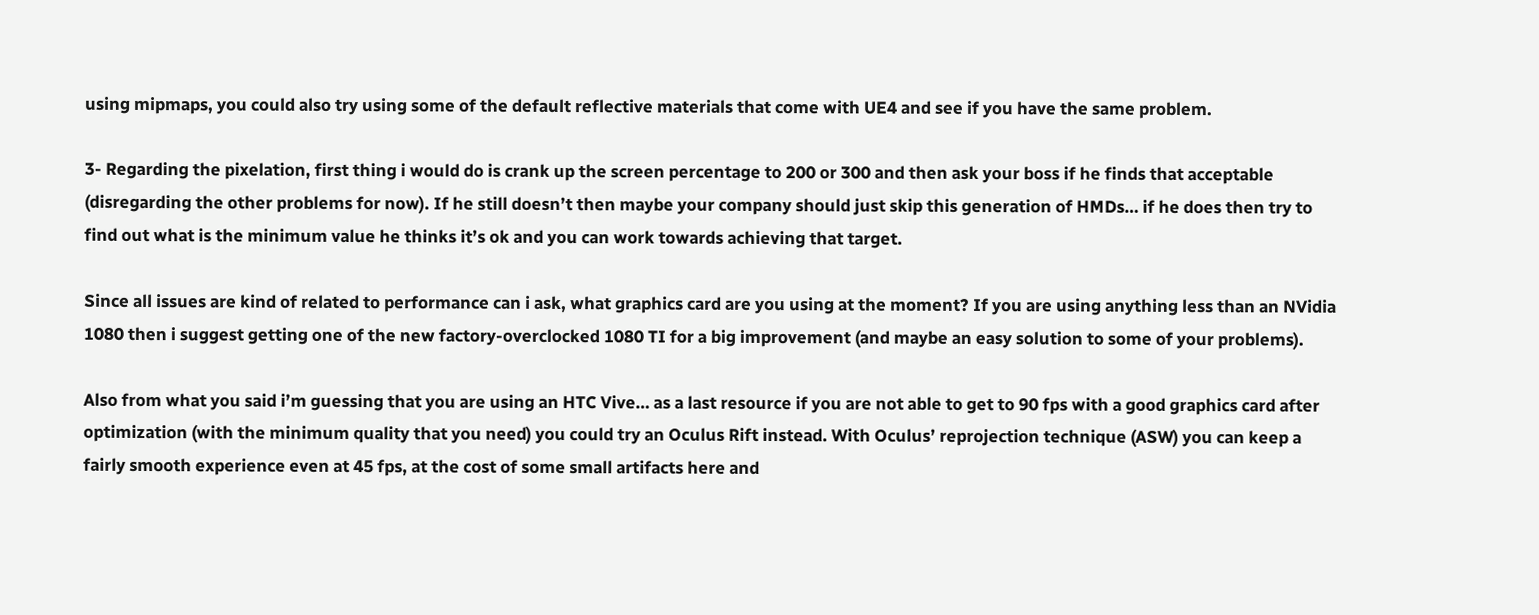using mipmaps, you could also try using some of the default reflective materials that come with UE4 and see if you have the same problem.

3- Regarding the pixelation, first thing i would do is crank up the screen percentage to 200 or 300 and then ask your boss if he finds that acceptable (disregarding the other problems for now). If he still doesn’t then maybe your company should just skip this generation of HMDs… if he does then try to find out what is the minimum value he thinks it’s ok and you can work towards achieving that target.

Since all issues are kind of related to performance can i ask, what graphics card are you using at the moment? If you are using anything less than an NVidia 1080 then i suggest getting one of the new factory-overclocked 1080 TI for a big improvement (and maybe an easy solution to some of your problems).

Also from what you said i’m guessing that you are using an HTC Vive… as a last resource if you are not able to get to 90 fps with a good graphics card after optimization (with the minimum quality that you need) you could try an Oculus Rift instead. With Oculus’ reprojection technique (ASW) you can keep a fairly smooth experience even at 45 fps, at the cost of some small artifacts here and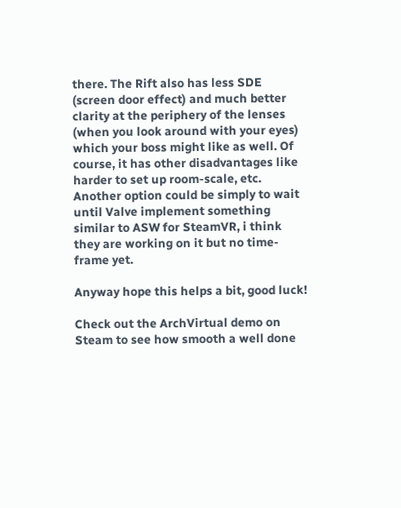there. The Rift also has less SDE (screen door effect) and much better clarity at the periphery of the lenses (when you look around with your eyes) which your boss might like as well. Of course, it has other disadvantages like harder to set up room-scale, etc. Another option could be simply to wait until Valve implement something similar to ASW for SteamVR, i think they are working on it but no time-frame yet.

Anyway hope this helps a bit, good luck!

Check out the ArchVirtual demo on Steam to see how smooth a well done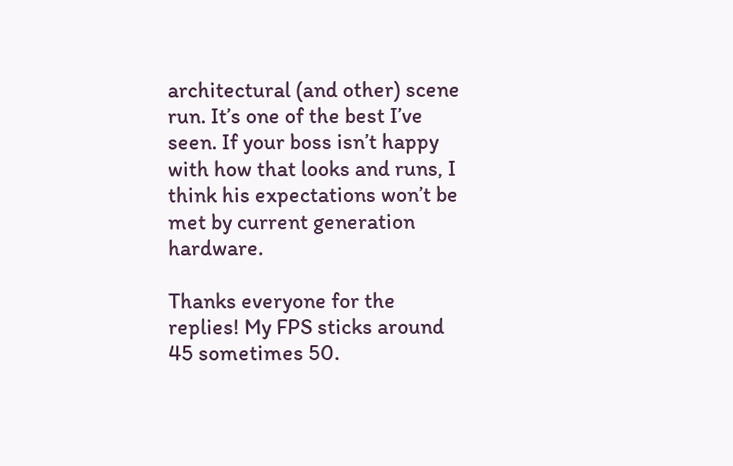architectural (and other) scene run. It’s one of the best I’ve seen. If your boss isn’t happy with how that looks and runs, I think his expectations won’t be met by current generation hardware.

Thanks everyone for the replies! My FPS sticks around 45 sometimes 50.